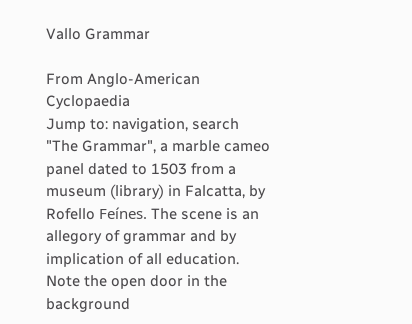Vallo Grammar

From Anglo-American Cyclopaedia
Jump to: navigation, search
"The Grammar", a marble cameo panel dated to 1503 from a museum (library) in Falcatta, by Rofello Feínes. The scene is an allegory of grammar and by implication of all education. Note the open door in the background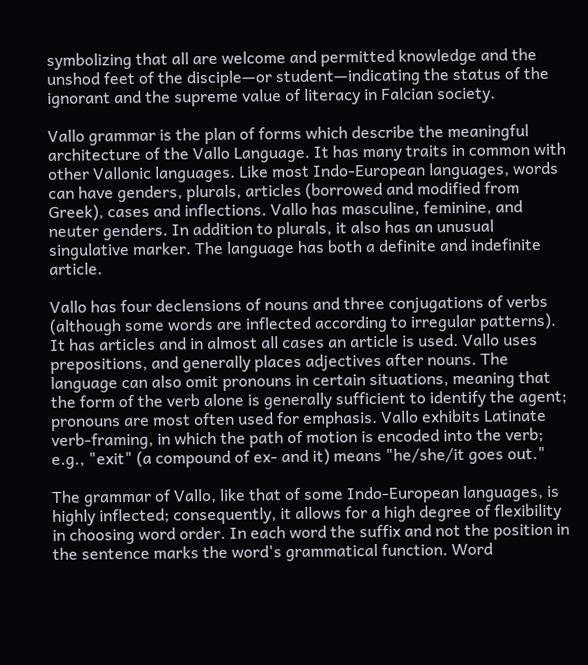symbolizing that all are welcome and permitted knowledge and the unshod feet of the disciple—or student—indicating the status of the ignorant and the supreme value of literacy in Falcian society.

Vallo grammar is the plan of forms which describe the meaningful architecture of the Vallo Language. It has many traits in common with other Vallonic languages. Like most Indo-European languages, words can have genders, plurals, articles (borrowed and modified from Greek), cases and inflections. Vallo has masculine, feminine, and neuter genders. In addition to plurals, it also has an unusual singulative marker. The language has both a definite and indefinite article.

Vallo has four declensions of nouns and three conjugations of verbs (although some words are inflected according to irregular patterns). It has articles and in almost all cases an article is used. Vallo uses prepositions, and generally places adjectives after nouns. The language can also omit pronouns in certain situations, meaning that the form of the verb alone is generally sufficient to identify the agent; pronouns are most often used for emphasis. Vallo exhibits Latinate verb-framing, in which the path of motion is encoded into the verb; e.g., "exit" (a compound of ex- and it) means "he/she/it goes out."

The grammar of Vallo, like that of some Indo-European languages, is highly inflected; consequently, it allows for a high degree of flexibility in choosing word order. In each word the suffix and not the position in the sentence marks the word's grammatical function. Word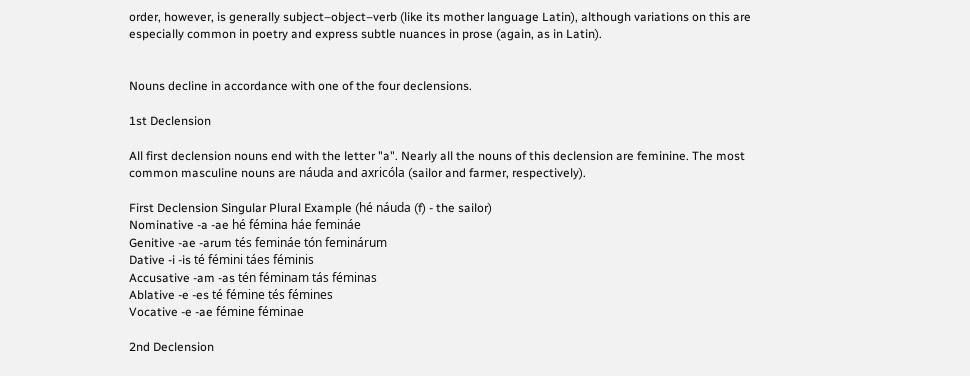order, however, is generally subject–object–verb (like its mother language Latin), although variations on this are especially common in poetry and express subtle nuances in prose (again, as in Latin).


Nouns decline in accordance with one of the four declensions.

1st Declension

All first declension nouns end with the letter "a". Nearly all the nouns of this declension are feminine. The most common masculine nouns are náuda and axricóla (sailor and farmer, respectively).

First Declension Singular Plural Example (hé náuda (f) - the sailor)
Nominative -a -ae hé fémina háe femináe
Genitive -ae -arum tés femináe tón feminárum
Dative -i -is té fémini táes féminis
Accusative -am -as tén féminam tás féminas
Ablative -e -es té fémine tés fémines
Vocative -e -ae fémine féminae

2nd Declension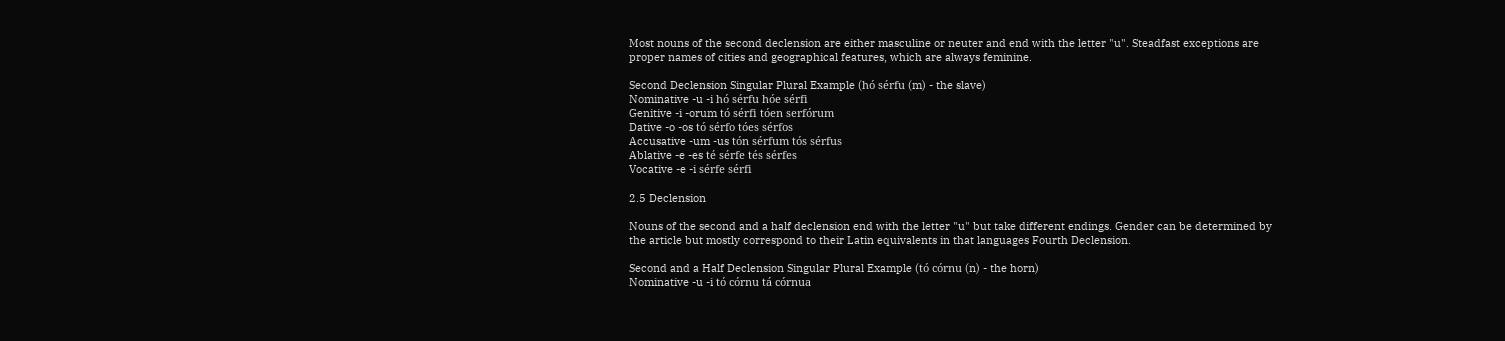Most nouns of the second declension are either masculine or neuter and end with the letter "u". Steadfast exceptions are proper names of cities and geographical features, which are always feminine.

Second Declension Singular Plural Example (hó sérfu (m) - the slave)
Nominative -u -i hó sérfu hóe sérfi
Genitive -i -orum tó sérfi tóen serfórum
Dative -o -os tó sérfo tóes sérfos
Accusative -um -us tón sérfum tós sérfus
Ablative -e -es té sérfe tés sérfes
Vocative -e -i sérfe sérfi

2.5 Declension

Nouns of the second and a half declension end with the letter "u" but take different endings. Gender can be determined by the article but mostly correspond to their Latin equivalents in that languages Fourth Declension.

Second and a Half Declension Singular Plural Example (tó córnu (n) - the horn)
Nominative -u -i tó córnu tá córnua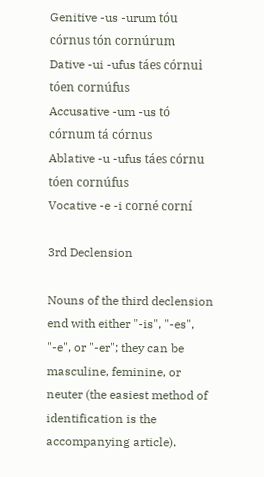Genitive -us -urum tóu córnus tón cornúrum
Dative -ui -ufus táes córnui tóen cornúfus
Accusative -um -us tó córnum tá córnus
Ablative -u -ufus táes córnu tóen cornúfus
Vocative -e -i corné corní

3rd Declension

Nouns of the third declension end with either "-is", "-es", "-e", or "-er"; they can be masculine, feminine, or neuter (the easiest method of identification is the accompanying article).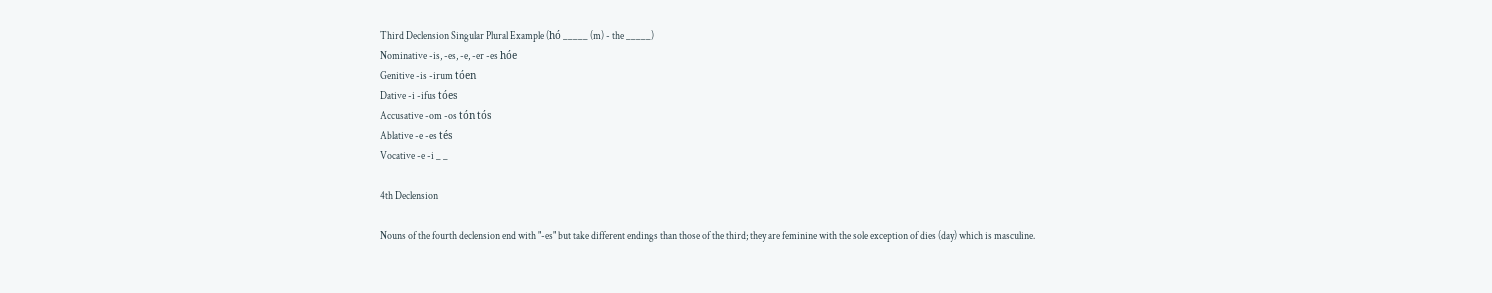Third Declension Singular Plural Example (hó _____ (m) - the _____)
Nominative -is, -es, -e, -er -es hóe
Genitive -is -irum tóen
Dative -i -ifus tóes
Accusative -om -os tón tós
Ablative -e -es tés
Vocative -e -i _ _

4th Declension

Nouns of the fourth declension end with "-es" but take different endings than those of the third; they are feminine with the sole exception of dies (day) which is masculine.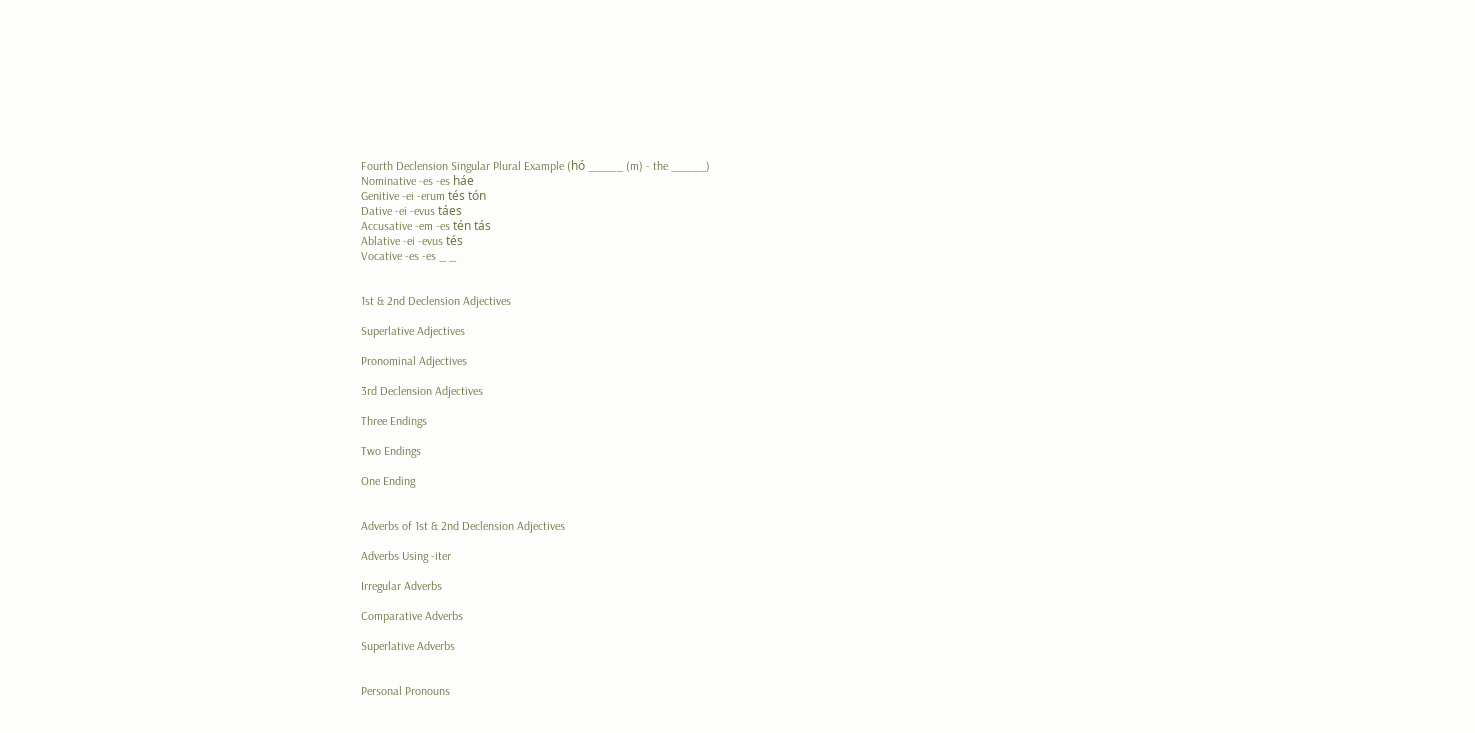Fourth Declension Singular Plural Example (hó _____ (m) - the _____)
Nominative -es -es háe
Genitive -ei -erum tés tón
Dative -ei -evus táes
Accusative -em -es tén tás
Ablative -ei -evus tés
Vocative -es -es _ _


1st & 2nd Declension Adjectives

Superlative Adjectives

Pronominal Adjectives

3rd Declension Adjectives

Three Endings

Two Endings

One Ending


Adverbs of 1st & 2nd Declension Adjectives

Adverbs Using -iter

Irregular Adverbs

Comparative Adverbs

Superlative Adverbs


Personal Pronouns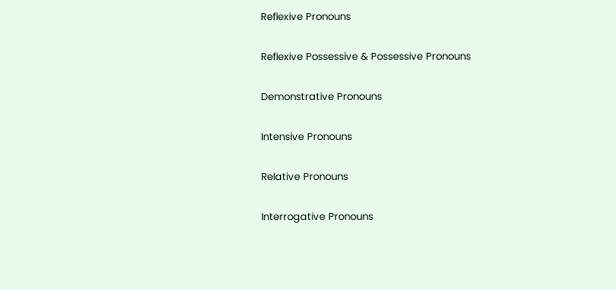Reflexive Pronouns

Reflexive Possessive & Possessive Pronouns

Demonstrative Pronouns

Intensive Pronouns

Relative Pronouns

Interrogative Pronouns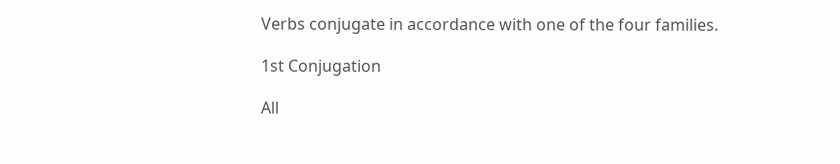Verbs conjugate in accordance with one of the four families.

1st Conjugation

All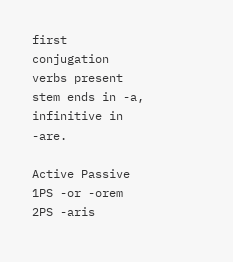first conjugation verbs present stem ends in -a, infinitive in -are.

Active Passive
1PS -or -orem
2PS -aris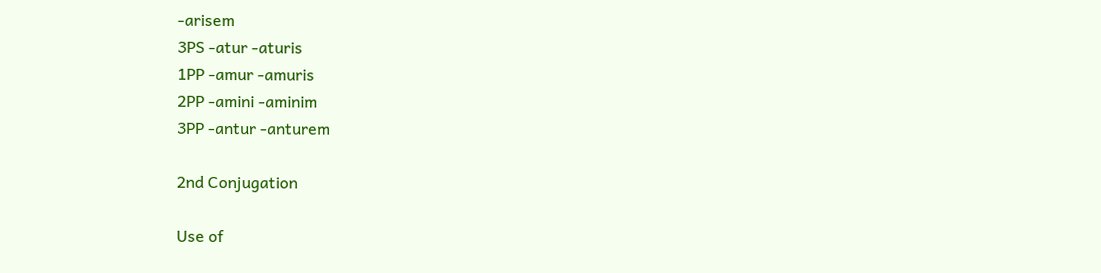-arisem
3PS -atur -aturis
1PP -amur -amuris
2PP -amini -aminim
3PP -antur -anturem

2nd Conjugation

Use of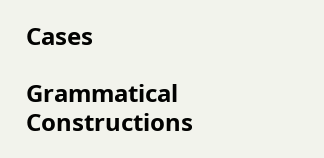Cases

Grammatical Constructions